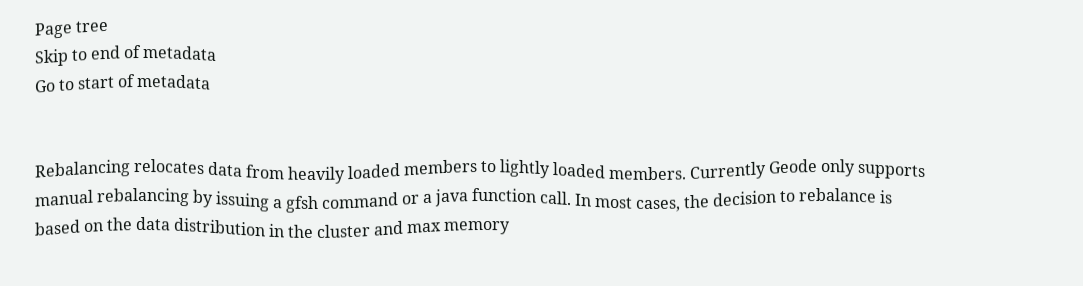Page tree
Skip to end of metadata
Go to start of metadata


Rebalancing relocates data from heavily loaded members to lightly loaded members. Currently Geode only supports manual rebalancing by issuing a gfsh command or a java function call. In most cases, the decision to rebalance is based on the data distribution in the cluster and max memory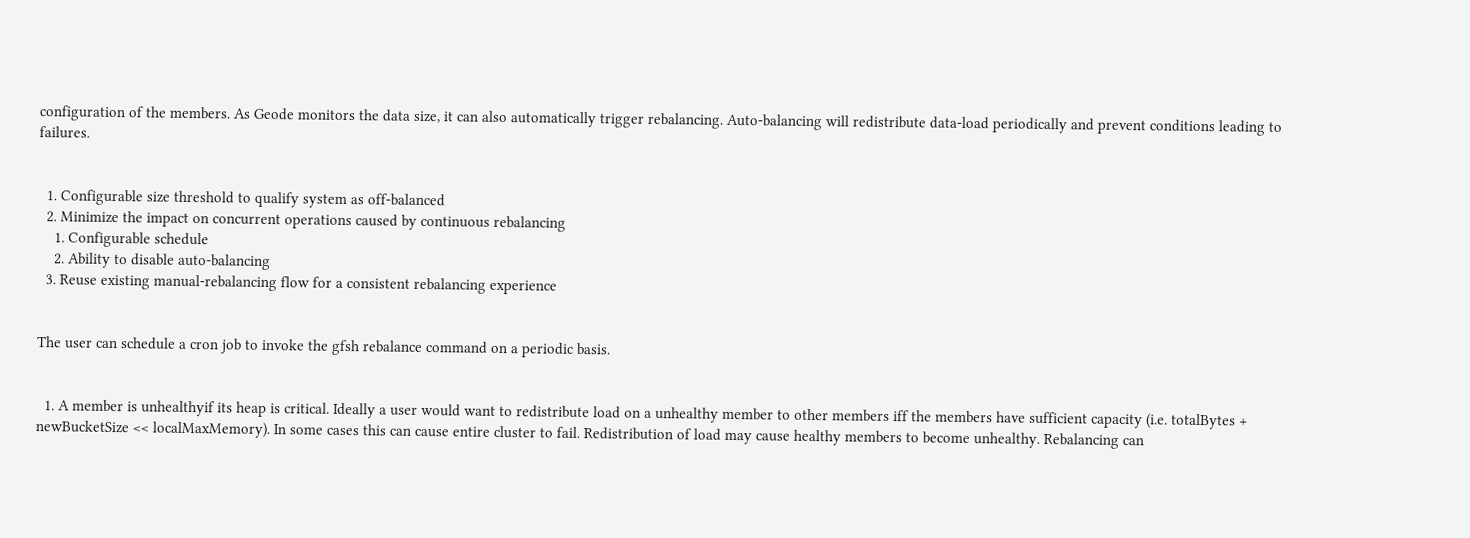configuration of the members. As Geode monitors the data size, it can also automatically trigger rebalancing. Auto-balancing will redistribute data-load periodically and prevent conditions leading to failures.


  1. Configurable size threshold to qualify system as off-balanced
  2. Minimize the impact on concurrent operations caused by continuous rebalancing
    1. Configurable schedule
    2. Ability to disable auto-balancing
  3. Reuse existing manual-rebalancing flow for a consistent rebalancing experience


The user can schedule a cron job to invoke the gfsh rebalance command on a periodic basis.


  1. A member is unhealthyif its heap is critical. Ideally a user would want to redistribute load on a unhealthy member to other members iff the members have sufficient capacity (i.e. totalBytes + newBucketSize << localMaxMemory). In some cases this can cause entire cluster to fail. Redistribution of load may cause healthy members to become unhealthy. Rebalancing can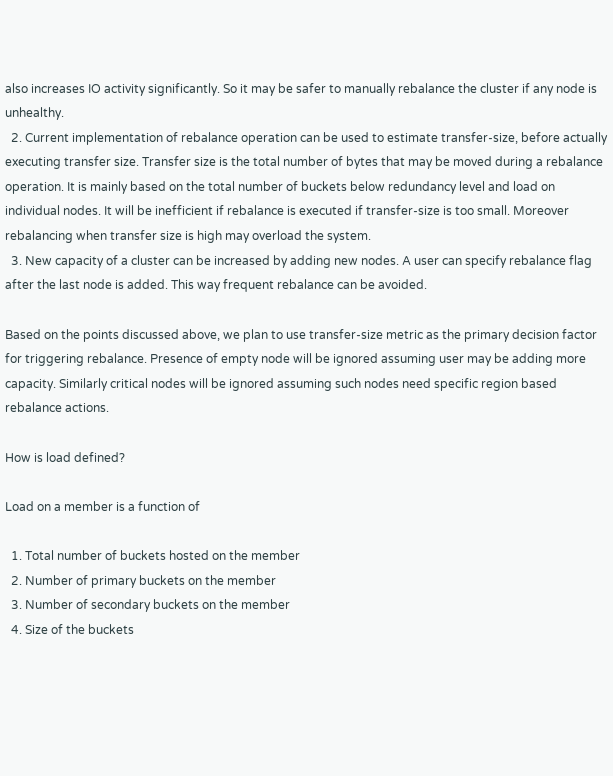also increases IO activity significantly. So it may be safer to manually rebalance the cluster if any node is unhealthy.
  2. Current implementation of rebalance operation can be used to estimate transfer-size, before actually executing transfer size. Transfer size is the total number of bytes that may be moved during a rebalance operation. It is mainly based on the total number of buckets below redundancy level and load on individual nodes. It will be inefficient if rebalance is executed if transfer-size is too small. Moreover rebalancing when transfer size is high may overload the system.
  3. New capacity of a cluster can be increased by adding new nodes. A user can specify rebalance flag after the last node is added. This way frequent rebalance can be avoided.

Based on the points discussed above, we plan to use transfer-size metric as the primary decision factor for triggering rebalance. Presence of empty node will be ignored assuming user may be adding more capacity. Similarly critical nodes will be ignored assuming such nodes need specific region based rebalance actions.

How is load defined?

Load on a member is a function of

  1. Total number of buckets hosted on the member
  2. Number of primary buckets on the member
  3. Number of secondary buckets on the member
  4. Size of the buckets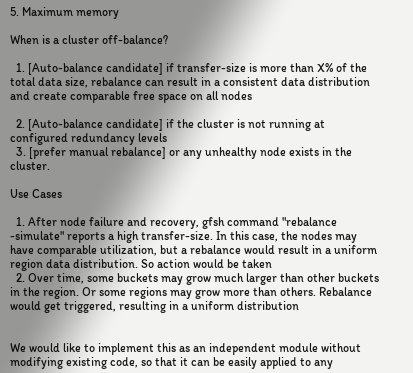5. Maximum memory

When is a cluster off-balance?

  1. [Auto-balance candidate] if transfer-size is more than X% of the total data size, rebalance can result in a consistent data distribution and create comparable free space on all nodes

  2. [Auto-balance candidate] if the cluster is not running at configured redundancy levels
  3. [prefer manual rebalance] or any unhealthy node exists in the cluster.

Use Cases

  1. After node failure and recovery, gfsh command "rebalance -simulate" reports a high transfer-size. In this case, the nodes may have comparable utilization, but a rebalance would result in a uniform region data distribution. So action would be taken
  2. Over time, some buckets may grow much larger than other buckets in the region. Or some regions may grow more than others. Rebalance would get triggered, resulting in a uniform distribution


We would like to implement this as an independent module without modifying existing code, so that it can be easily applied to any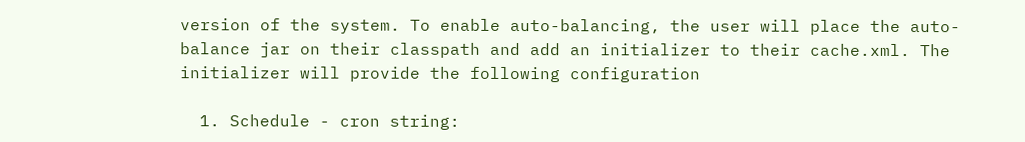version of the system. To enable auto-balancing, the user will place the auto-balance jar on their classpath and add an initializer to their cache.xml. The initializer will provide the following configuration

  1. Schedule - cron string: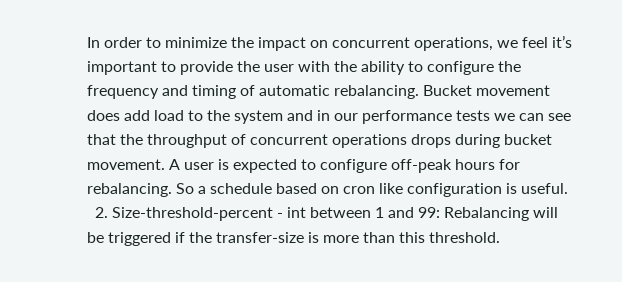In order to minimize the impact on concurrent operations, we feel it’s important to provide the user with the ability to configure the frequency and timing of automatic rebalancing. Bucket movement does add load to the system and in our performance tests we can see that the throughput of concurrent operations drops during bucket movement. A user is expected to configure off-peak hours for rebalancing. So a schedule based on cron like configuration is useful.
  2. Size-threshold-percent - int between 1 and 99: Rebalancing will be triggered if the transfer-size is more than this threshold.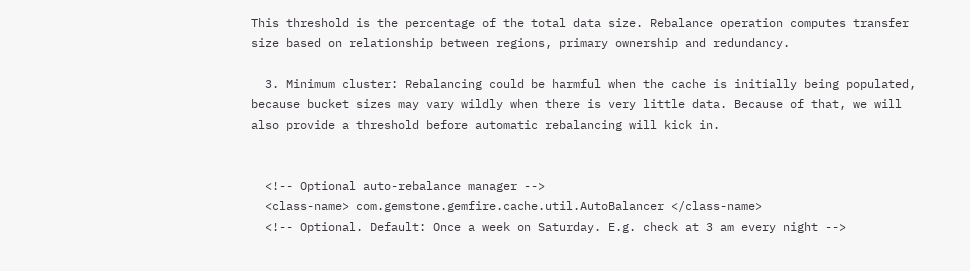This threshold is the percentage of the total data size. Rebalance operation computes transfer size based on relationship between regions, primary ownership and redundancy.

  3. Minimum cluster: Rebalancing could be harmful when the cache is initially being populated, because bucket sizes may vary wildly when there is very little data. Because of that, we will also provide a threshold before automatic rebalancing will kick in.


  <!-- Optional auto-rebalance manager -->
  <class-name> com.gemstone.gemfire.cache.util.AutoBalancer </class-name>
  <!-- Optional. Default: Once a week on Saturday. E.g. check at 3 am every night -->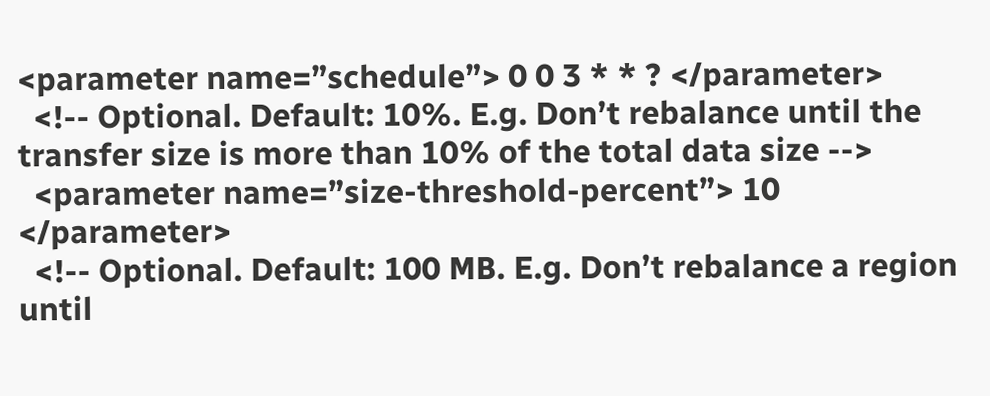<parameter name=”schedule”> 0 0 3 * * ? </parameter>
  <!-- Optional. Default: 10%. E.g. Don’t rebalance until the transfer size is more than 10% of the total data size -->
  <parameter name=”size-threshold-percent”> 10 </parameter>
  <!-- Optional. Default: 100 MB. E.g. Don’t rebalance a region until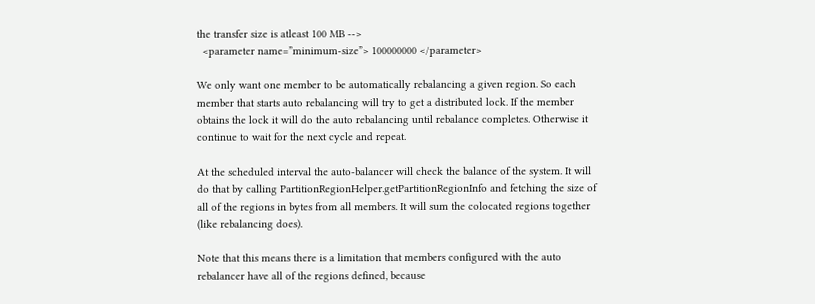the transfer size is atleast 100 MB -->
  <parameter name=”minimum-size”> 100000000 </parameter>

We only want one member to be automatically rebalancing a given region. So each member that starts auto rebalancing will try to get a distributed lock. If the member obtains the lock it will do the auto rebalancing until rebalance completes. Otherwise it continue to wait for the next cycle and repeat.

At the scheduled interval the auto-balancer will check the balance of the system. It will do that by calling PartitionRegionHelper.getPartitionRegionInfo and fetching the size of all of the regions in bytes from all members. It will sum the colocated regions together (like rebalancing does).

Note that this means there is a limitation that members configured with the auto rebalancer have all of the regions defined, because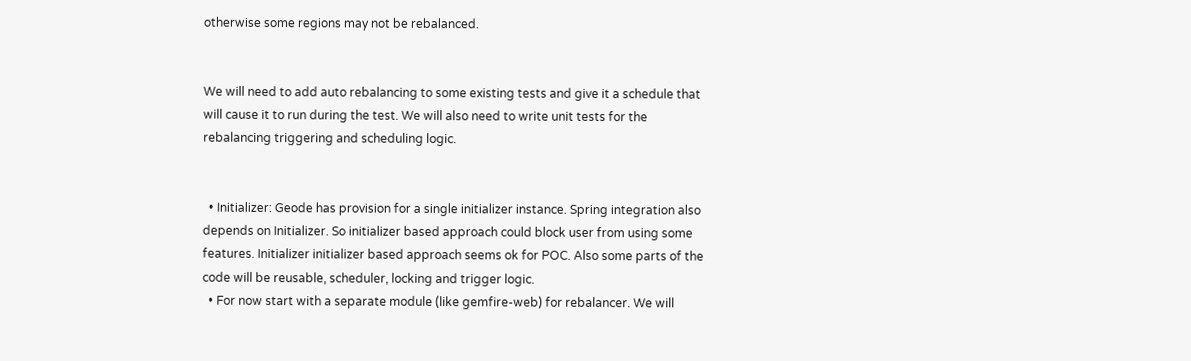otherwise some regions may not be rebalanced.


We will need to add auto rebalancing to some existing tests and give it a schedule that will cause it to run during the test. We will also need to write unit tests for the rebalancing triggering and scheduling logic.


  • Initializer: Geode has provision for a single initializer instance. Spring integration also depends on Initializer. So initializer based approach could block user from using some features. Initializer initializer based approach seems ok for POC. Also some parts of the code will be reusable, scheduler, locking and trigger logic.
  • For now start with a separate module (like gemfire-web) for rebalancer. We will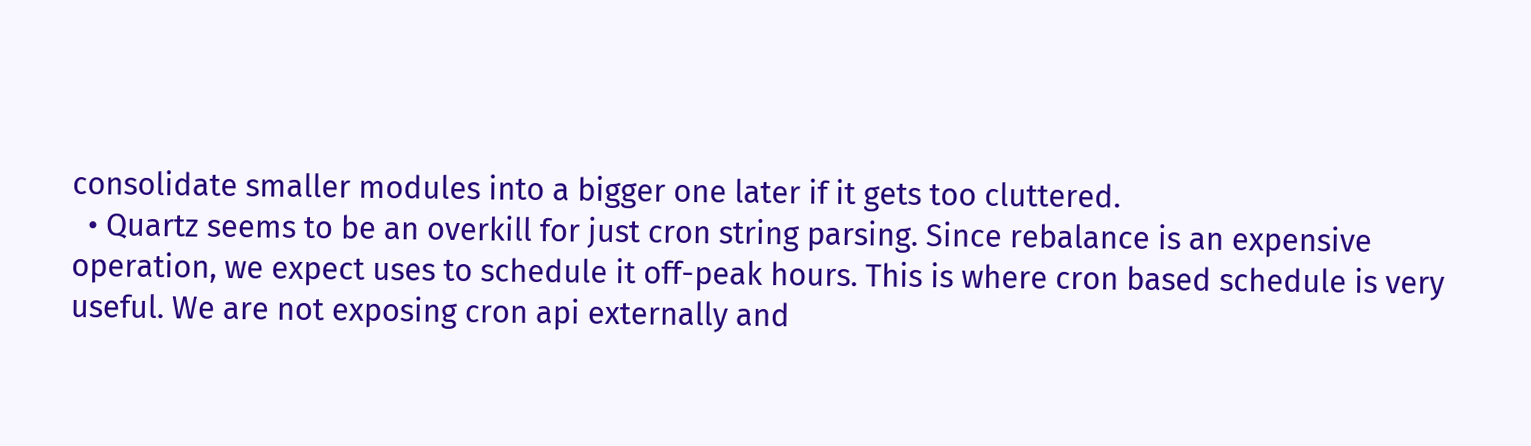consolidate smaller modules into a bigger one later if it gets too cluttered.
  • Quartz seems to be an overkill for just cron string parsing. Since rebalance is an expensive operation, we expect uses to schedule it off-peak hours. This is where cron based schedule is very useful. We are not exposing cron api externally and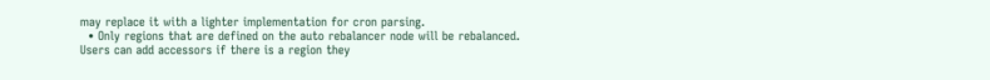may replace it with a lighter implementation for cron parsing.
  • Only regions that are defined on the auto rebalancer node will be rebalanced. Users can add accessors if there is a region they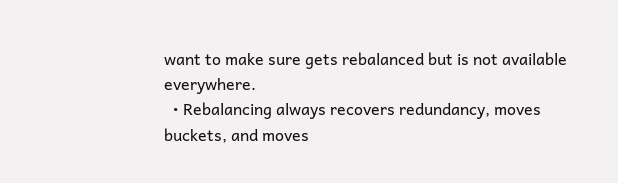want to make sure gets rebalanced but is not available everywhere.
  • Rebalancing always recovers redundancy, moves buckets, and moves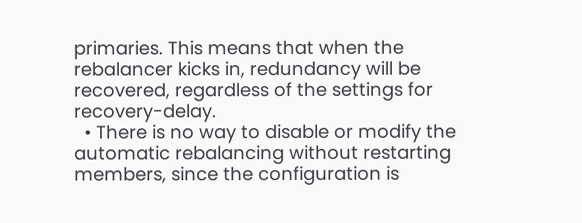primaries. This means that when the rebalancer kicks in, redundancy will be recovered, regardless of the settings for recovery-delay.
  • There is no way to disable or modify the automatic rebalancing without restarting members, since the configuration is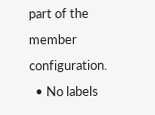part of the member configuration.
  • No labels